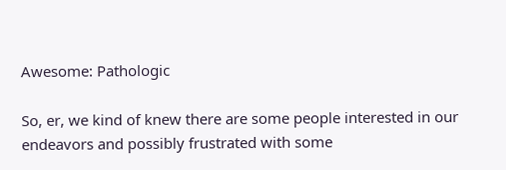Awesome: Pathologic

So, er, we kind of knew there are some people interested in our endeavors and possibly frustrated with some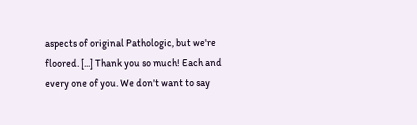aspects of original Pathologic, but we're floored. [...] Thank you so much! Each and every one of you. We don't want to say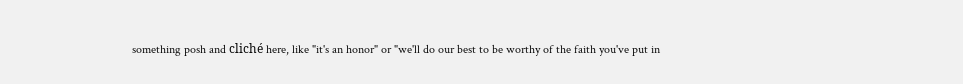something posh and cliché here, like "it's an honor" or "we'll do our best to be worthy of the faith you've put in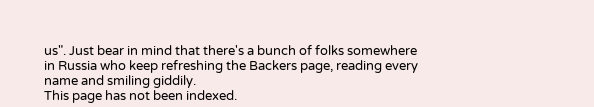us". Just bear in mind that there's a bunch of folks somewhere in Russia who keep refreshing the Backers page, reading every name and smiling giddily.
This page has not been indexed.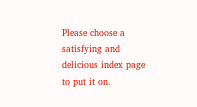Please choose a satisfying and delicious index page to put it on.